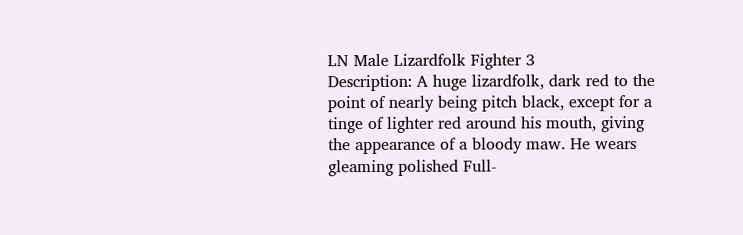LN Male Lizardfolk Fighter 3
Description: A huge lizardfolk, dark red to the point of nearly being pitch black, except for a tinge of lighter red around his mouth, giving the appearance of a bloody maw. He wears gleaming polished Full-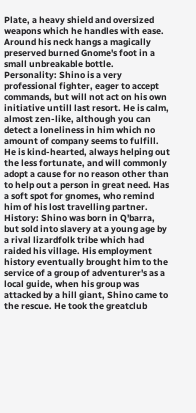Plate, a heavy shield and oversized weapons which he handles with ease. Around his neck hangs a magically preserved burned Gnome's foot in a small unbreakable bottle.
Personality: Shino is a very professional fighter, eager to accept commands, but will not act on his own initiative untill last resort. He is calm, almost zen-like, although you can detect a loneliness in him which no amount of company seems to fulfill. He is kind-hearted, always helping out the less fortunate, and will commonly adopt a cause for no reason other than to help out a person in great need. Has a soft spot for gnomes, who remind him of his lost travelling partner.
History: Shino was born in Q'barra, but sold into slavery at a young age by a rival lizardfolk tribe which had raided his village. His employment history eventually brought him to the service of a group of adventurer's as a local guide, when his group was attacked by a hill giant, Shino came to the rescue. He took the greatclub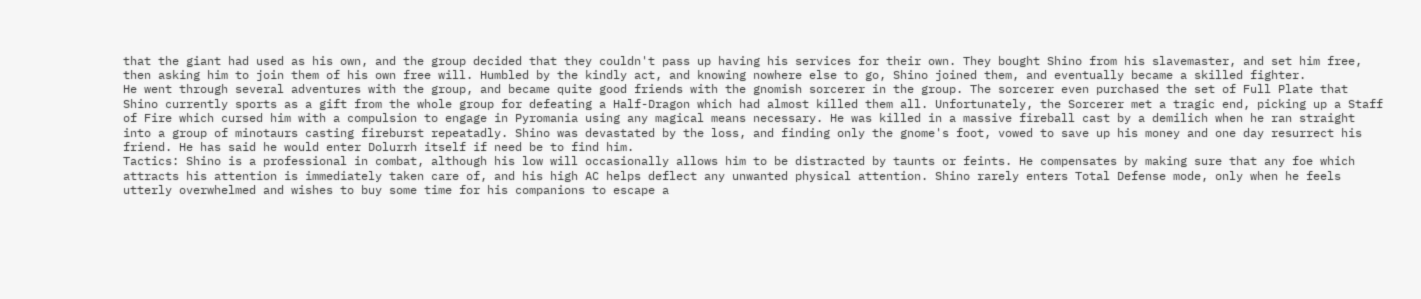that the giant had used as his own, and the group decided that they couldn't pass up having his services for their own. They bought Shino from his slavemaster, and set him free, then asking him to join them of his own free will. Humbled by the kindly act, and knowing nowhere else to go, Shino joined them, and eventually became a skilled fighter.
He went through several adventures with the group, and became quite good friends with the gnomish sorcerer in the group. The sorcerer even purchased the set of Full Plate that Shino currently sports as a gift from the whole group for defeating a Half-Dragon which had almost killed them all. Unfortunately, the Sorcerer met a tragic end, picking up a Staff of Fire which cursed him with a compulsion to engage in Pyromania using any magical means necessary. He was killed in a massive fireball cast by a demilich when he ran straight into a group of minotaurs casting fireburst repeatadly. Shino was devastated by the loss, and finding only the gnome's foot, vowed to save up his money and one day resurrect his friend. He has said he would enter Dolurrh itself if need be to find him.
Tactics: Shino is a professional in combat, although his low will occasionally allows him to be distracted by taunts or feints. He compensates by making sure that any foe which attracts his attention is immediately taken care of, and his high AC helps deflect any unwanted physical attention. Shino rarely enters Total Defense mode, only when he feels utterly overwhelmed and wishes to buy some time for his companions to escape a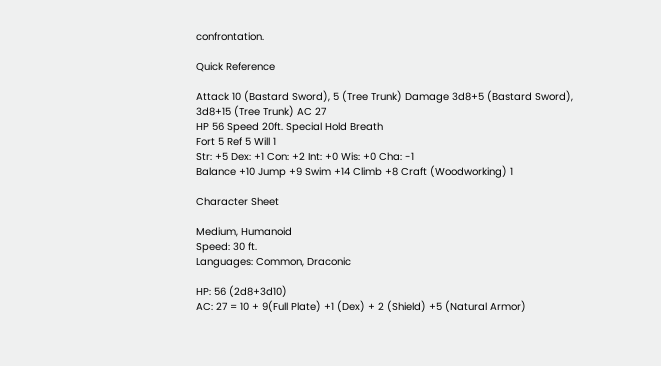confrontation.

Quick Reference

Attack 10 (Bastard Sword), 5 (Tree Trunk) Damage 3d8+5 (Bastard Sword), 3d8+15 (Tree Trunk) AC 27
HP 56 Speed 20ft. Special Hold Breath
Fort 5 Ref 5 Will 1
Str: +5 Dex: +1 Con: +2 Int: +0 Wis: +0 Cha: -1
Balance +10 Jump +9 Swim +14 Climb +8 Craft (Woodworking) 1

Character Sheet

Medium, Humanoid
Speed: 30 ft.
Languages: Common, Draconic

HP: 56 (2d8+3d10)
AC: 27 = 10 + 9(Full Plate) +1 (Dex) + 2 (Shield) +5 (Natural Armor)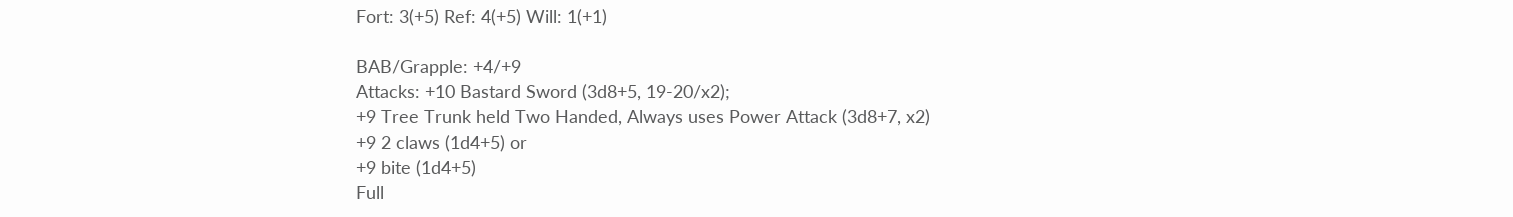Fort: 3(+5) Ref: 4(+5) Will: 1(+1)

BAB/Grapple: +4/+9
Attacks: +10 Bastard Sword (3d8+5, 19-20/x2);
+9 Tree Trunk held Two Handed, Always uses Power Attack (3d8+7, x2)
+9 2 claws (1d4+5) or
+9 bite (1d4+5)
Full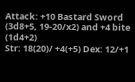Attack: +10 Bastard Sword (3d8+5, 19-20/x2) and +4 bite (1d4+2)
Str: 18(20)/ +4(+5) Dex: 12/+1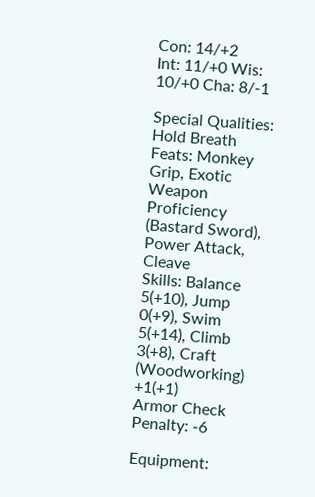Con: 14/+2
Int: 11/+0 Wis: 10/+0 Cha: 8/-1

Special Qualities: Hold Breath
Feats: Monkey Grip, Exotic Weapon Proficiency (Bastard Sword), Power Attack, Cleave
Skills: Balance 5(+10), Jump 0(+9), Swim 5(+14), Climb 3(+8), Craft (Woodworking) +1(+1)
Armor Check Penalty: -6

Equipment: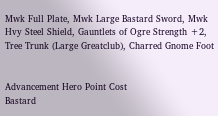Mwk Full Plate, Mwk Large Bastard Sword, Mwk Hvy Steel Shield, Gauntlets of Ogre Strength +2, Tree Trunk (Large Greatclub), Charred Gnome Foot


Advancement Hero Point Cost
Bastard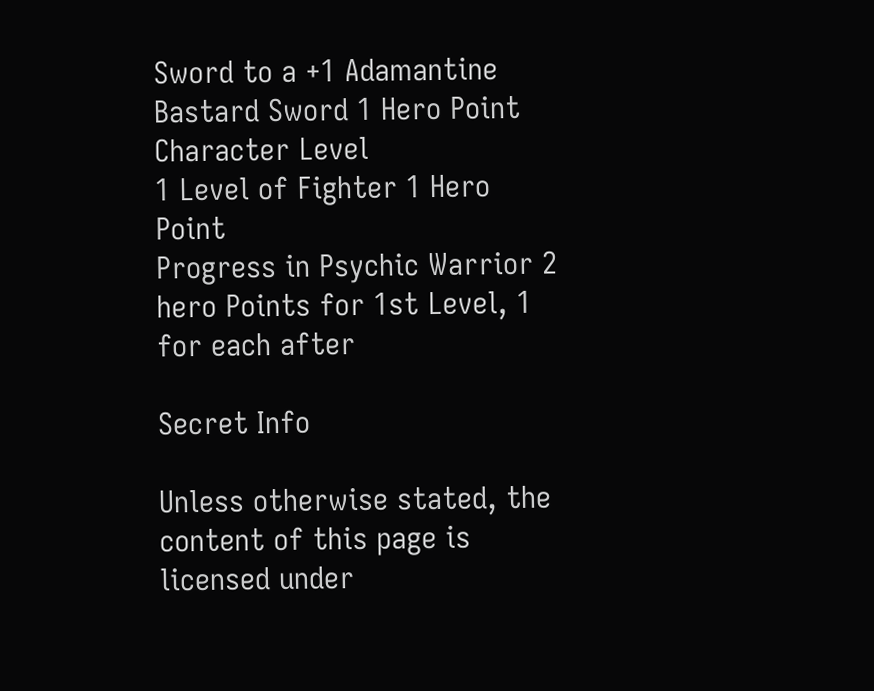Sword to a +1 Adamantine Bastard Sword 1 Hero Point
Character Level
1 Level of Fighter 1 Hero Point
Progress in Psychic Warrior 2 hero Points for 1st Level, 1 for each after

Secret Info

Unless otherwise stated, the content of this page is licensed under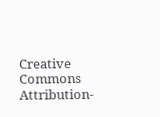Creative Commons Attribution-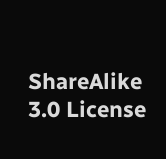ShareAlike 3.0 License